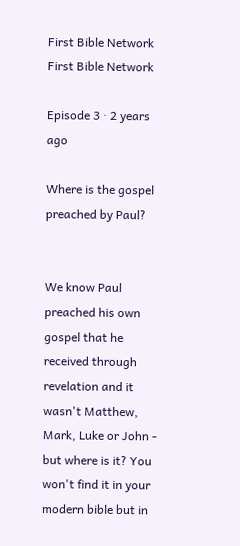First Bible Network
First Bible Network

Episode 3 · 2 years ago

Where is the gospel preached by Paul?


We know Paul preached his own gospel that he received through revelation and it wasn't Matthew, Mark, Luke or John - but where is it? You won't find it in your modern bible but in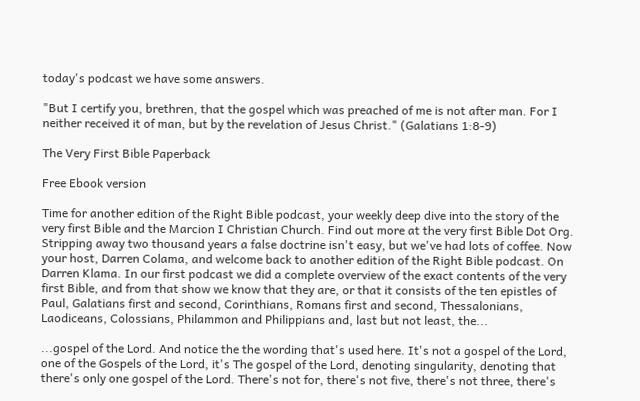today's podcast we have some answers.

"But I certify you, brethren, that the gospel which was preached of me is not after man. For I neither received it of man, but by the revelation of Jesus Christ." (Galatians 1:8-9)

The Very First Bible Paperback

Free Ebook version

Time for another edition of the Right Bible podcast, your weekly deep dive into the story of the very first Bible and the Marcion I Christian Church. Find out more at the very first Bible Dot Org. Stripping away two thousand years a false doctrine isn't easy, but we've had lots of coffee. Now your host, Darren Colama, and welcome back to another edition of the Right Bible podcast. On Darren Klama. In our first podcast we did a complete overview of the exact contents of the very first Bible, and from that show we know that they are, or that it consists of the ten epistles of Paul, Galatians first and second, Corinthians, Romans first and second, Thessalonians, Laodiceans, Colossians, Philammon and Philippians and, last but not least, the...

...gospel of the Lord. And notice the the wording that's used here. It's not a gospel of the Lord, one of the Gospels of the Lord, it's The gospel of the Lord, denoting singularity, denoting that there's only one gospel of the Lord. There's not for, there's not five, there's not three, there's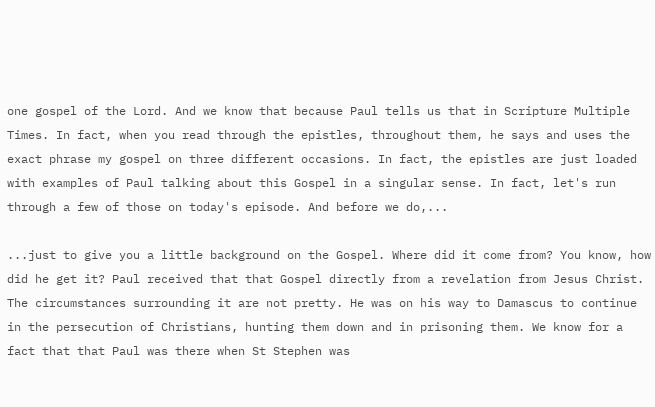one gospel of the Lord. And we know that because Paul tells us that in Scripture Multiple Times. In fact, when you read through the epistles, throughout them, he says and uses the exact phrase my gospel on three different occasions. In fact, the epistles are just loaded with examples of Paul talking about this Gospel in a singular sense. In fact, let's run through a few of those on today's episode. And before we do,...

...just to give you a little background on the Gospel. Where did it come from? You know, how did he get it? Paul received that that Gospel directly from a revelation from Jesus Christ. The circumstances surrounding it are not pretty. He was on his way to Damascus to continue in the persecution of Christians, hunting them down and in prisoning them. We know for a fact that that Paul was there when St Stephen was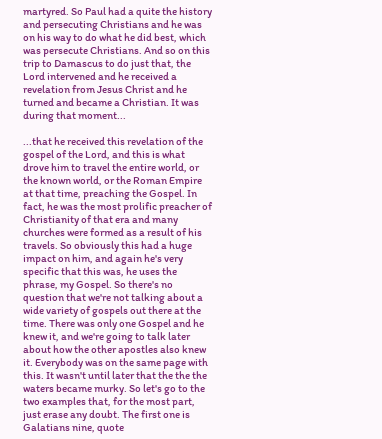martyred. So Paul had a quite the history and persecuting Christians and he was on his way to do what he did best, which was persecute Christians. And so on this trip to Damascus to do just that, the Lord intervened and he received a revelation from Jesus Christ and he turned and became a Christian. It was during that moment...

...that he received this revelation of the gospel of the Lord, and this is what drove him to travel the entire world, or the known world, or the Roman Empire at that time, preaching the Gospel. In fact, he was the most prolific preacher of Christianity of that era and many churches were formed as a result of his travels. So obviously this had a huge impact on him, and again he's very specific that this was, he uses the phrase, my Gospel. So there's no question that we're not talking about a wide variety of gospels out there at the time. There was only one Gospel and he knew it, and we're going to talk later about how the other apostles also knew it. Everybody was on the same page with this. It wasn't until later that the the the waters became murky. So let's go to the two examples that, for the most part, just erase any doubt. The first one is Galatians nine, quote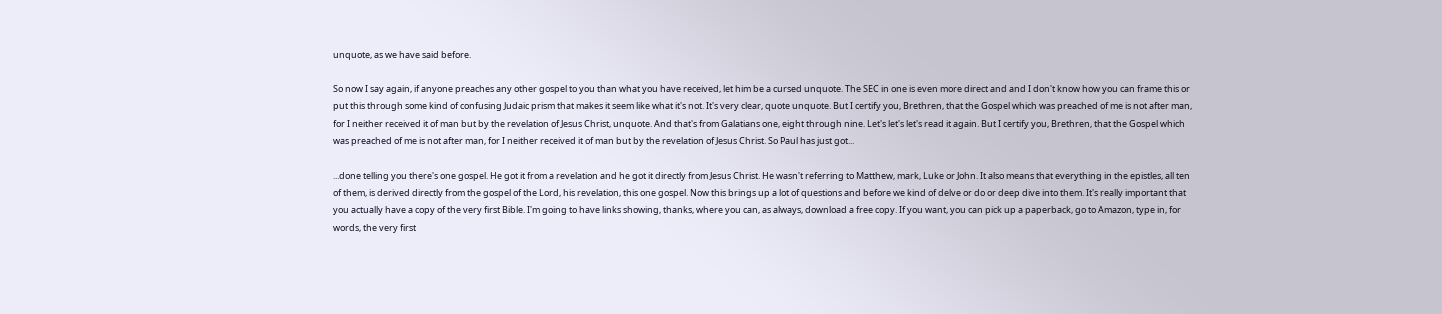unquote, as we have said before.

So now I say again, if anyone preaches any other gospel to you than what you have received, let him be a cursed unquote. The SEC in one is even more direct and and I don't know how you can frame this or put this through some kind of confusing Judaic prism that makes it seem like what it's not. It's very clear, quote unquote. But I certify you, Brethren, that the Gospel which was preached of me is not after man, for I neither received it of man but by the revelation of Jesus Christ, unquote. And that's from Galatians one, eight through nine. Let's let's let's read it again. But I certify you, Brethren, that the Gospel which was preached of me is not after man, for I neither received it of man but by the revelation of Jesus Christ. So Paul has just got...

...done telling you there's one gospel. He got it from a revelation and he got it directly from Jesus Christ. He wasn't referring to Matthew, mark, Luke or John. It also means that everything in the epistles, all ten of them, is derived directly from the gospel of the Lord, his revelation, this one gospel. Now this brings up a lot of questions and before we kind of delve or do or deep dive into them. It's really important that you actually have a copy of the very first Bible. I'm going to have links showing, thanks, where you can, as always, download a free copy. If you want, you can pick up a paperback, go to Amazon, type in, for words, the very first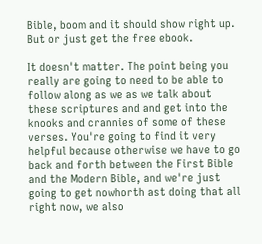Bible, boom and it should show right up. But or just get the free ebook.

It doesn't matter. The point being you really are going to need to be able to follow along as we as we talk about these scriptures and and get into the knooks and crannies of some of these verses. You're going to find it very helpful because otherwise we have to go back and forth between the First Bible and the Modern Bible, and we're just going to get nowhorth ast doing that all right now, we also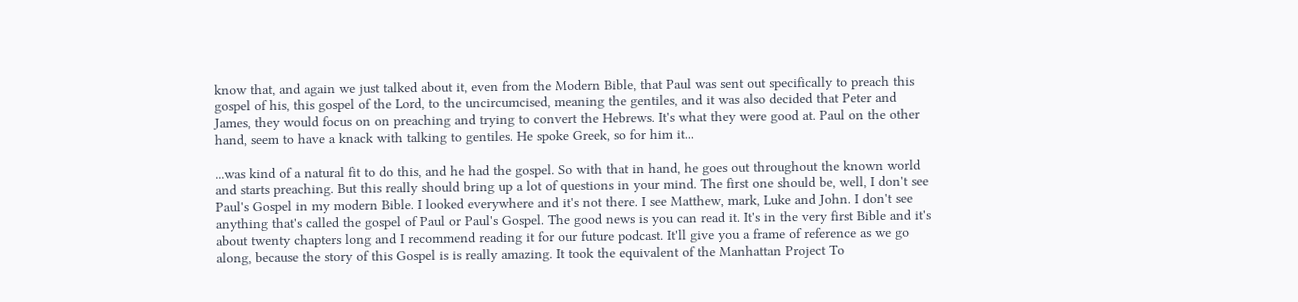know that, and again we just talked about it, even from the Modern Bible, that Paul was sent out specifically to preach this gospel of his, this gospel of the Lord, to the uncircumcised, meaning the gentiles, and it was also decided that Peter and James, they would focus on on preaching and trying to convert the Hebrews. It's what they were good at. Paul on the other hand, seem to have a knack with talking to gentiles. He spoke Greek, so for him it...

...was kind of a natural fit to do this, and he had the gospel. So with that in hand, he goes out throughout the known world and starts preaching. But this really should bring up a lot of questions in your mind. The first one should be, well, I don't see Paul's Gospel in my modern Bible. I looked everywhere and it's not there. I see Matthew, mark, Luke and John. I don't see anything that's called the gospel of Paul or Paul's Gospel. The good news is you can read it. It's in the very first Bible and it's about twenty chapters long and I recommend reading it for our future podcast. It'll give you a frame of reference as we go along, because the story of this Gospel is is really amazing. It took the equivalent of the Manhattan Project To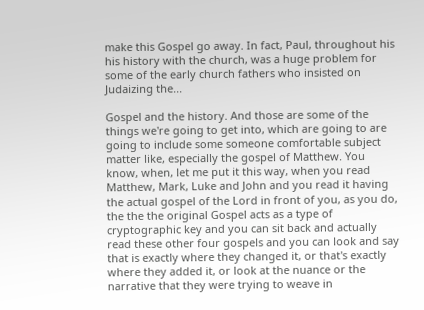make this Gospel go away. In fact, Paul, throughout his his history with the church, was a huge problem for some of the early church fathers who insisted on Judaizing the...

Gospel and the history. And those are some of the things we're going to get into, which are going to are going to include some someone comfortable subject matter like, especially the gospel of Matthew. You know, when, let me put it this way, when you read Matthew, Mark, Luke and John and you read it having the actual gospel of the Lord in front of you, as you do, the the the original Gospel acts as a type of cryptographic key and you can sit back and actually read these other four gospels and you can look and say that is exactly where they changed it, or that's exactly where they added it, or look at the nuance or the narrative that they were trying to weave in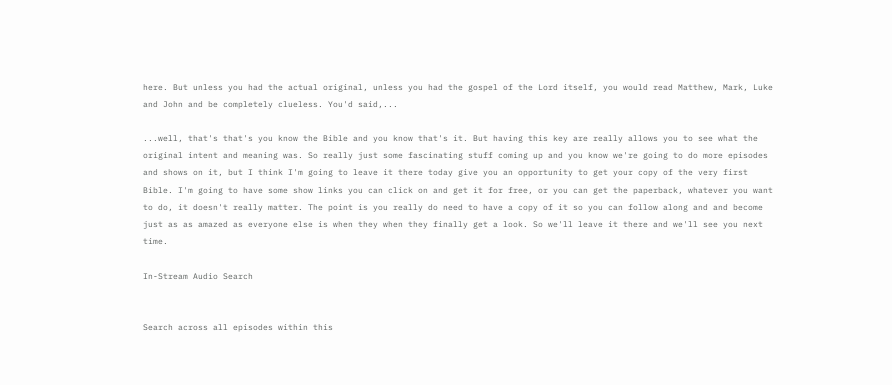here. But unless you had the actual original, unless you had the gospel of the Lord itself, you would read Matthew, Mark, Luke and John and be completely clueless. You'd said,...

...well, that's that's you know the Bible and you know that's it. But having this key are really allows you to see what the original intent and meaning was. So really just some fascinating stuff coming up and you know we're going to do more episodes and shows on it, but I think I'm going to leave it there today give you an opportunity to get your copy of the very first Bible. I'm going to have some show links you can click on and get it for free, or you can get the paperback, whatever you want to do, it doesn't really matter. The point is you really do need to have a copy of it so you can follow along and and become just as as amazed as everyone else is when they when they finally get a look. So we'll leave it there and we'll see you next time.

In-Stream Audio Search


Search across all episodes within this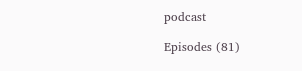podcast

Episodes (81)